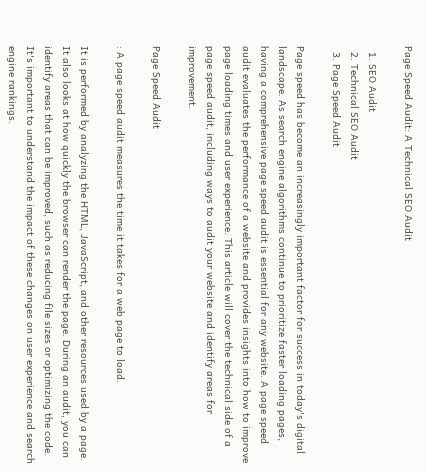Page Speed Audit: A Technical SEO Audit

  1. SEO Audit
  2. Technical SEO Audit
  3. Page Speed Audit

Page speed has become an increasingly important factor for success in today's digital landscape. As search engine algorithms continue to prioritize faster loading pages, having a comprehensive page speed audit is essential for any website. A page speed audit evaluates the performance of a website and provides insights into how to improve page loading times and user experience. This article will cover the technical side of a page speed audit, including ways to audit your website and identify areas for improvement.

Page Speed Audit

: A page speed audit measures the time it takes for a web page to load.

It is performed by analyzing the HTML, JavaScript, and other resources used by a page. It also looks at how quickly the browser can render the page. During an audit, you can identify areas that can be improved, such as reducing file sizes or optimizing the code. It's important to understand the impact of these changes on user experience and search engine rankings.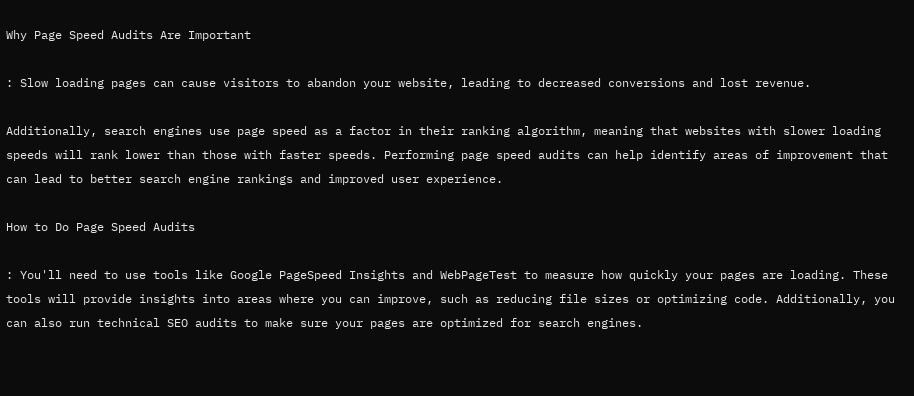Why Page Speed Audits Are Important

: Slow loading pages can cause visitors to abandon your website, leading to decreased conversions and lost revenue.

Additionally, search engines use page speed as a factor in their ranking algorithm, meaning that websites with slower loading speeds will rank lower than those with faster speeds. Performing page speed audits can help identify areas of improvement that can lead to better search engine rankings and improved user experience.

How to Do Page Speed Audits

: You'll need to use tools like Google PageSpeed Insights and WebPageTest to measure how quickly your pages are loading. These tools will provide insights into areas where you can improve, such as reducing file sizes or optimizing code. Additionally, you can also run technical SEO audits to make sure your pages are optimized for search engines.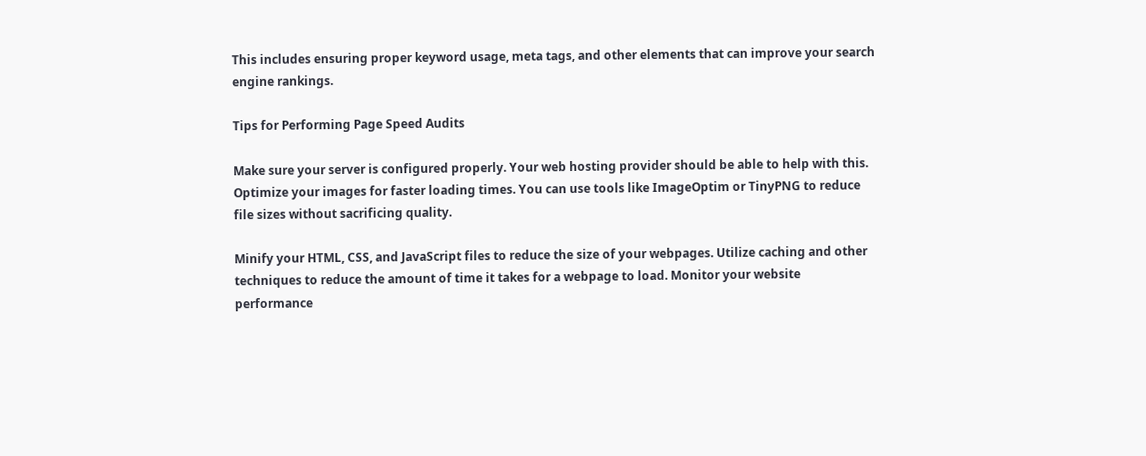This includes ensuring proper keyword usage, meta tags, and other elements that can improve your search engine rankings.

Tips for Performing Page Speed Audits

Make sure your server is configured properly. Your web hosting provider should be able to help with this. Optimize your images for faster loading times. You can use tools like ImageOptim or TinyPNG to reduce file sizes without sacrificing quality.

Minify your HTML, CSS, and JavaScript files to reduce the size of your webpages. Utilize caching and other techniques to reduce the amount of time it takes for a webpage to load. Monitor your website performance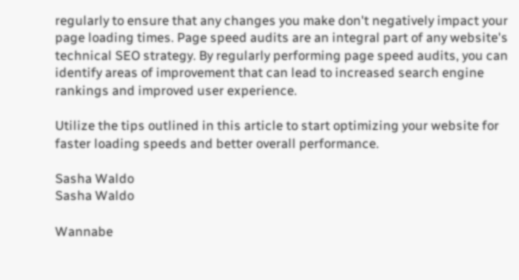regularly to ensure that any changes you make don't negatively impact your page loading times. Page speed audits are an integral part of any website's technical SEO strategy. By regularly performing page speed audits, you can identify areas of improvement that can lead to increased search engine rankings and improved user experience.

Utilize the tips outlined in this article to start optimizing your website for faster loading speeds and better overall performance.

Sasha Waldo
Sasha Waldo

Wannabe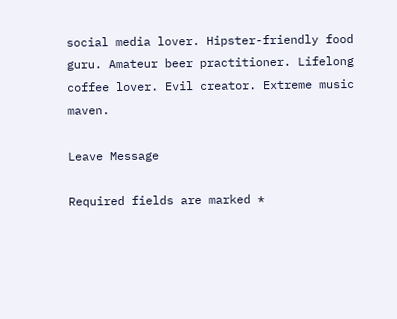social media lover. Hipster-friendly food guru. Amateur beer practitioner. Lifelong coffee lover. Evil creator. Extreme music maven.

Leave Message

Required fields are marked *